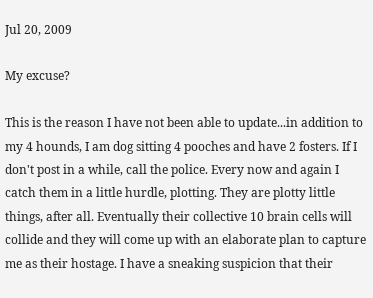Jul 20, 2009

My excuse?

This is the reason I have not been able to update...in addition to my 4 hounds, I am dog sitting 4 pooches and have 2 fosters. If I don't post in a while, call the police. Every now and again I catch them in a little hurdle, plotting. They are plotty little things, after all. Eventually their collective 10 brain cells will collide and they will come up with an elaborate plan to capture me as their hostage. I have a sneaking suspicion that their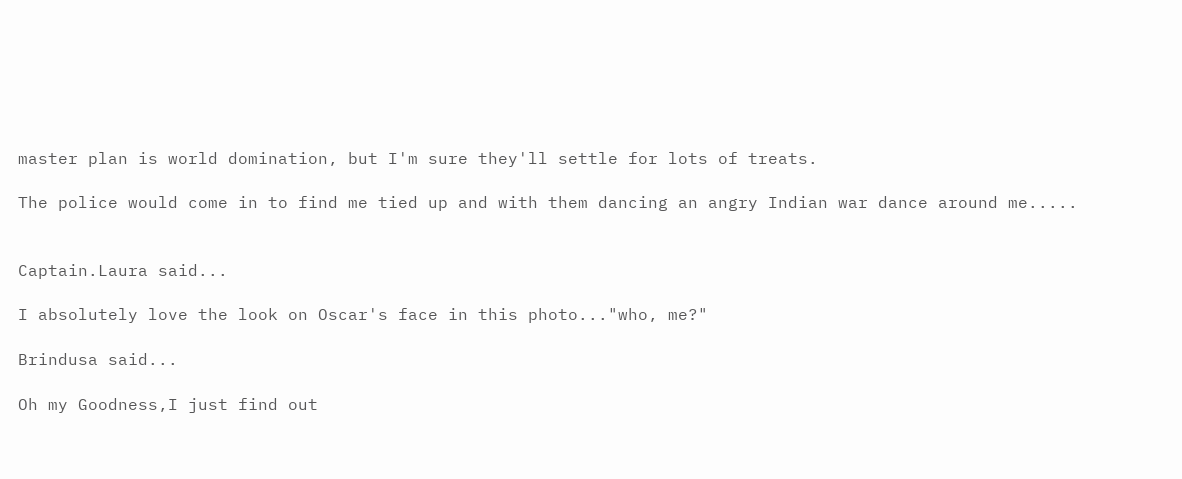master plan is world domination, but I'm sure they'll settle for lots of treats.

The police would come in to find me tied up and with them dancing an angry Indian war dance around me.....


Captain.Laura said...

I absolutely love the look on Oscar's face in this photo..."who, me?"

Brindusa said...

Oh my Goodness,I just find out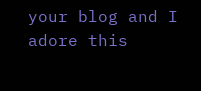your blog and I adore this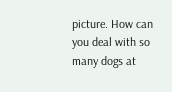picture. How can you deal with so many dogs at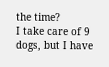the time?
I take care of 9 dogs, but I have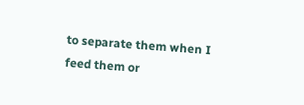to separate them when I feed them or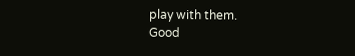play with them.
Good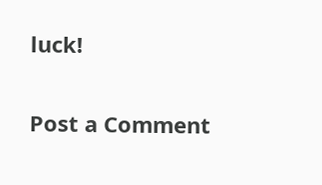luck!

Post a Comment